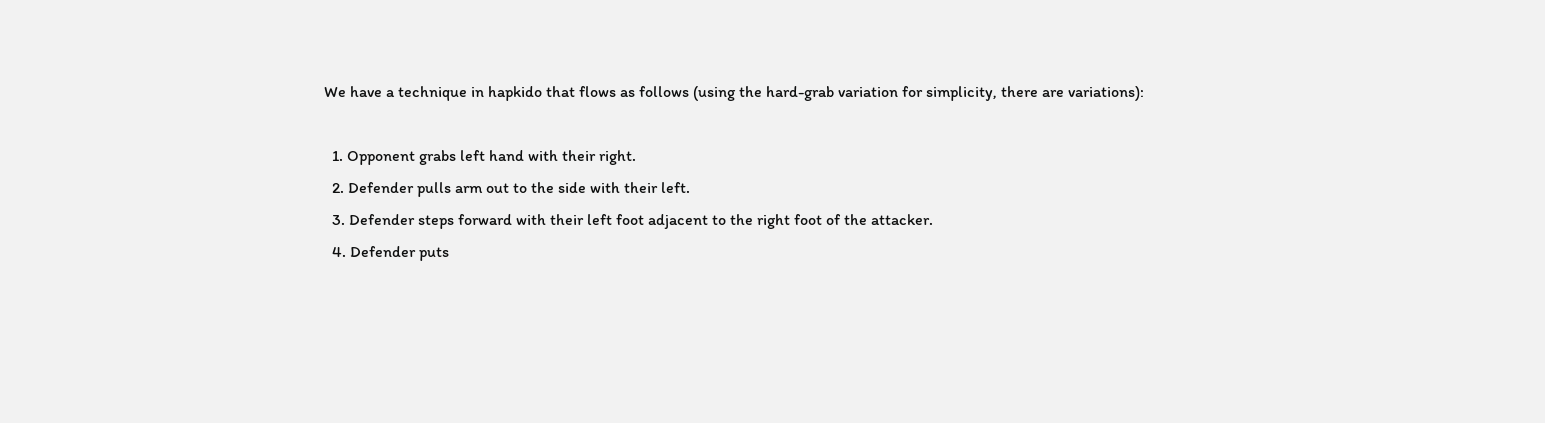We have a technique in hapkido that flows as follows (using the hard-grab variation for simplicity, there are variations):

  1. Opponent grabs left hand with their right.
  2. Defender pulls arm out to the side with their left.
  3. Defender steps forward with their left foot adjacent to the right foot of the attacker.
  4. Defender puts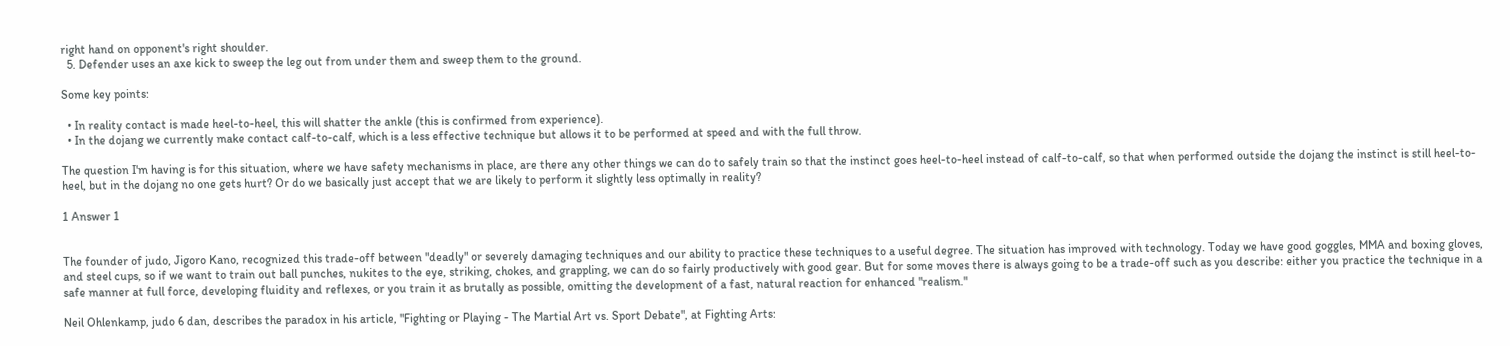right hand on opponent's right shoulder.
  5. Defender uses an axe kick to sweep the leg out from under them and sweep them to the ground.

Some key points:

  • In reality contact is made heel-to-heel, this will shatter the ankle (this is confirmed from experience).
  • In the dojang we currently make contact calf-to-calf, which is a less effective technique but allows it to be performed at speed and with the full throw.

The question I'm having is for this situation, where we have safety mechanisms in place, are there any other things we can do to safely train so that the instinct goes heel-to-heel instead of calf-to-calf, so that when performed outside the dojang the instinct is still heel-to-heel, but in the dojang no one gets hurt? Or do we basically just accept that we are likely to perform it slightly less optimally in reality?

1 Answer 1


The founder of judo, Jigoro Kano, recognized this trade-off between "deadly" or severely damaging techniques and our ability to practice these techniques to a useful degree. The situation has improved with technology. Today we have good goggles, MMA and boxing gloves, and steel cups, so if we want to train out ball punches, nukites to the eye, striking, chokes, and grappling, we can do so fairly productively with good gear. But for some moves there is always going to be a trade-off such as you describe: either you practice the technique in a safe manner at full force, developing fluidity and reflexes, or you train it as brutally as possible, omitting the development of a fast, natural reaction for enhanced "realism."

Neil Ohlenkamp, judo 6 dan, describes the paradox in his article, "Fighting or Playing - The Martial Art vs. Sport Debate", at Fighting Arts: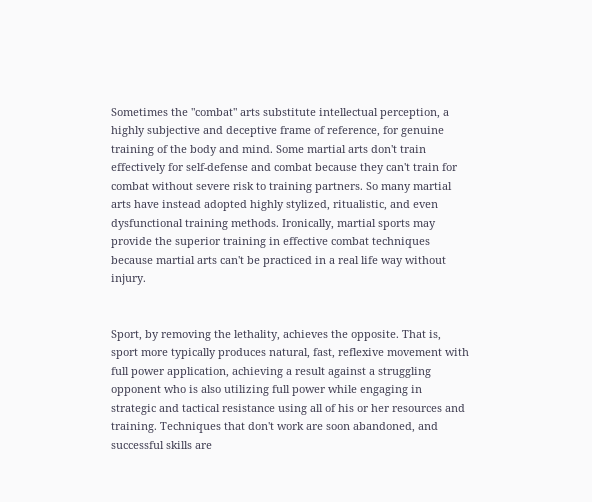Sometimes the "combat" arts substitute intellectual perception, a highly subjective and deceptive frame of reference, for genuine training of the body and mind. Some martial arts don't train effectively for self-defense and combat because they can't train for combat without severe risk to training partners. So many martial arts have instead adopted highly stylized, ritualistic, and even dysfunctional training methods. Ironically, martial sports may provide the superior training in effective combat techniques because martial arts can't be practiced in a real life way without injury.


Sport, by removing the lethality, achieves the opposite. That is, sport more typically produces natural, fast, reflexive movement with full power application, achieving a result against a struggling opponent who is also utilizing full power while engaging in strategic and tactical resistance using all of his or her resources and training. Techniques that don't work are soon abandoned, and successful skills are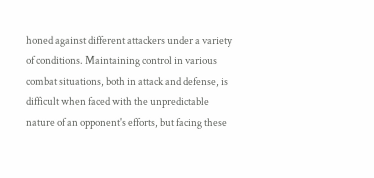honed against different attackers under a variety of conditions. Maintaining control in various combat situations, both in attack and defense, is difficult when faced with the unpredictable nature of an opponent's efforts, but facing these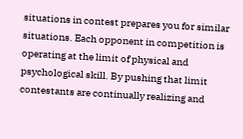situations in contest prepares you for similar situations. Each opponent in competition is operating at the limit of physical and psychological skill. By pushing that limit contestants are continually realizing and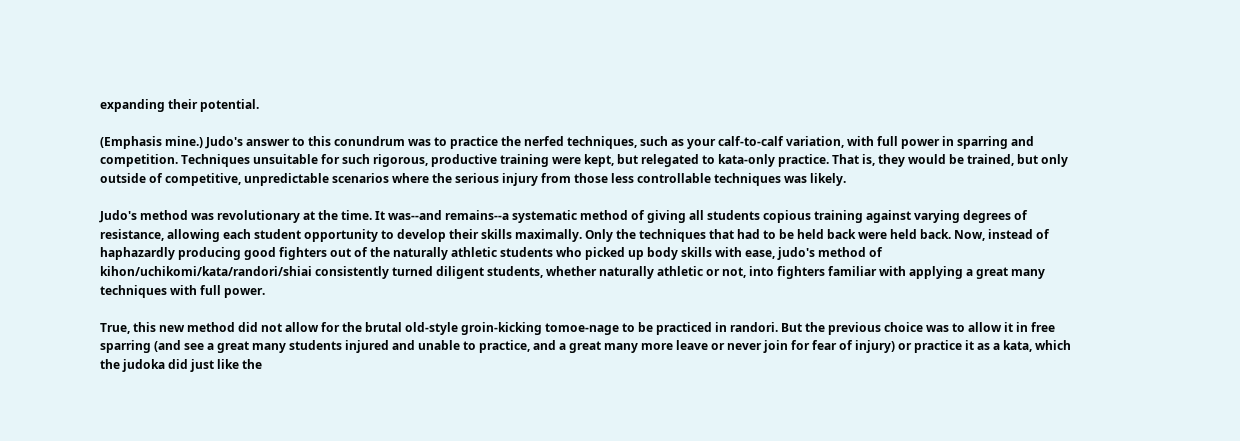expanding their potential.

(Emphasis mine.) Judo's answer to this conundrum was to practice the nerfed techniques, such as your calf-to-calf variation, with full power in sparring and competition. Techniques unsuitable for such rigorous, productive training were kept, but relegated to kata-only practice. That is, they would be trained, but only outside of competitive, unpredictable scenarios where the serious injury from those less controllable techniques was likely.

Judo's method was revolutionary at the time. It was--and remains--a systematic method of giving all students copious training against varying degrees of resistance, allowing each student opportunity to develop their skills maximally. Only the techniques that had to be held back were held back. Now, instead of haphazardly producing good fighters out of the naturally athletic students who picked up body skills with ease, judo's method of kihon/uchikomi/kata/randori/shiai consistently turned diligent students, whether naturally athletic or not, into fighters familiar with applying a great many techniques with full power.

True, this new method did not allow for the brutal old-style groin-kicking tomoe-nage to be practiced in randori. But the previous choice was to allow it in free sparring (and see a great many students injured and unable to practice, and a great many more leave or never join for fear of injury) or practice it as a kata, which the judoka did just like the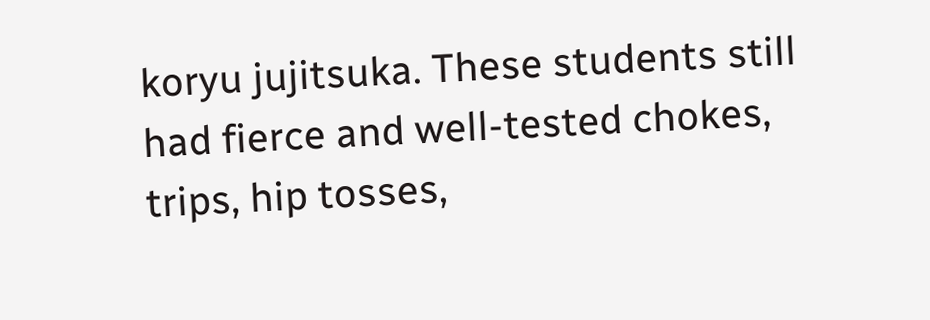koryu jujitsuka. These students still had fierce and well-tested chokes, trips, hip tosses,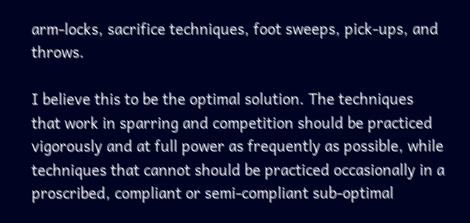arm-locks, sacrifice techniques, foot sweeps, pick-ups, and throws.

I believe this to be the optimal solution. The techniques that work in sparring and competition should be practiced vigorously and at full power as frequently as possible, while techniques that cannot should be practiced occasionally in a proscribed, compliant or semi-compliant sub-optimal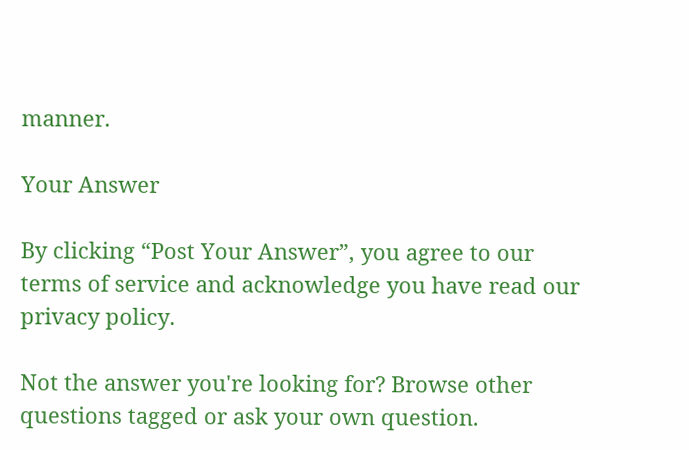manner.

Your Answer

By clicking “Post Your Answer”, you agree to our terms of service and acknowledge you have read our privacy policy.

Not the answer you're looking for? Browse other questions tagged or ask your own question.